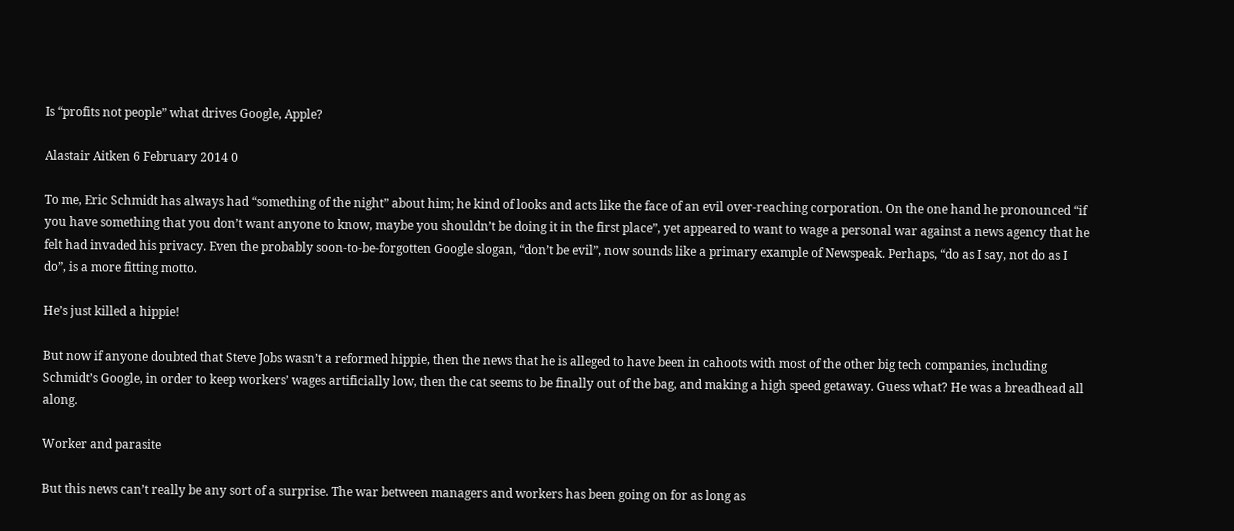Is “profits not people” what drives Google, Apple?

Alastair Aitken 6 February 2014 0

To me, Eric Schmidt has always had “something of the night” about him; he kind of looks and acts like the face of an evil over-reaching corporation. On the one hand he pronounced “if you have something that you don’t want anyone to know, maybe you shouldn’t be doing it in the first place”, yet appeared to want to wage a personal war against a news agency that he felt had invaded his privacy. Even the probably soon-to-be-forgotten Google slogan, “don’t be evil”, now sounds like a primary example of Newspeak. Perhaps, “do as I say, not do as I do”, is a more fitting motto.

He’s just killed a hippie!

But now if anyone doubted that Steve Jobs wasn’t a reformed hippie, then the news that he is alleged to have been in cahoots with most of the other big tech companies, including Schmidt’s Google, in order to keep workers’ wages artificially low, then the cat seems to be finally out of the bag, and making a high speed getaway. Guess what? He was a breadhead all along.

Worker and parasite

But this news can’t really be any sort of a surprise. The war between managers and workers has been going on for as long as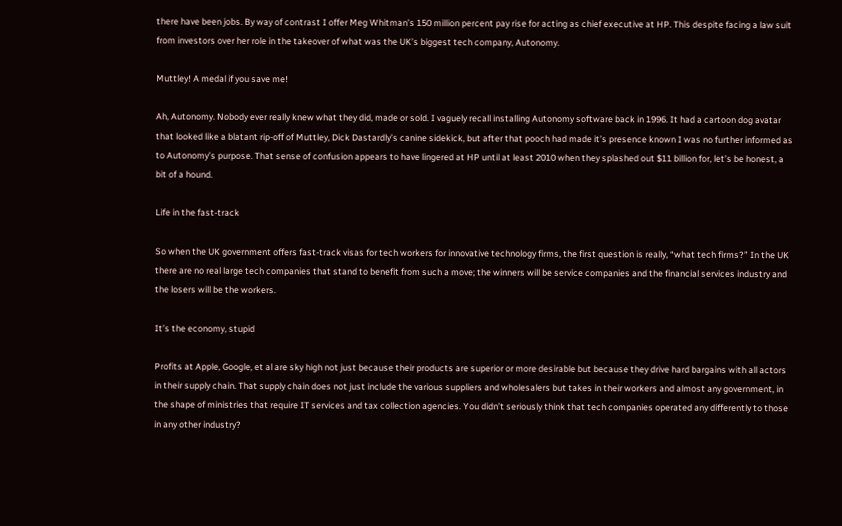there have been jobs. By way of contrast I offer Meg Whitman’s 150 million percent pay rise for acting as chief executive at HP. This despite facing a law suit from investors over her role in the takeover of what was the UK’s biggest tech company, Autonomy.

Muttley! A medal if you save me!

Ah, Autonomy. Nobody ever really knew what they did, made or sold. I vaguely recall installing Autonomy software back in 1996. It had a cartoon dog avatar that looked like a blatant rip-off of Muttley, Dick Dastardly’s canine sidekick, but after that pooch had made it’s presence known I was no further informed as to Autonomy’s purpose. That sense of confusion appears to have lingered at HP until at least 2010 when they splashed out $11 billion for, let’s be honest, a bit of a hound.

Life in the fast-track

So when the UK government offers fast-track visas for tech workers for innovative technology firms, the first question is really, “what tech firms?” In the UK there are no real large tech companies that stand to benefit from such a move; the winners will be service companies and the financial services industry and the losers will be the workers.

It’s the economy, stupid

Profits at Apple, Google, et al are sky high not just because their products are superior or more desirable but because they drive hard bargains with all actors in their supply chain. That supply chain does not just include the various suppliers and wholesalers but takes in their workers and almost any government, in the shape of ministries that require IT services and tax collection agencies. You didn’t seriously think that tech companies operated any differently to those in any other industry?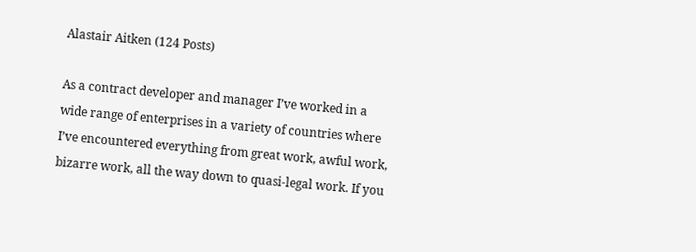Alastair Aitken (124 Posts)

As a contract developer and manager I’ve worked in a wide range of enterprises in a variety of countries where I’ve encountered everything from great work, awful work, bizarre work, all the way down to quasi-legal work. If you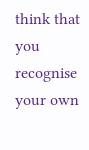think that you recognise your own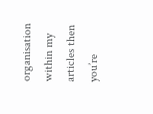organisation within my articles then you’re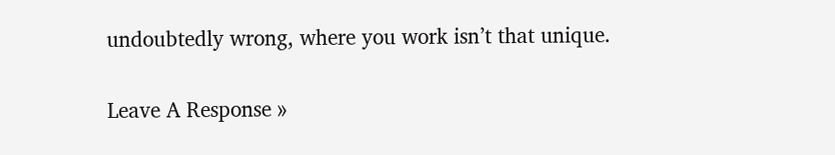undoubtedly wrong, where you work isn’t that unique.

Leave A Response »